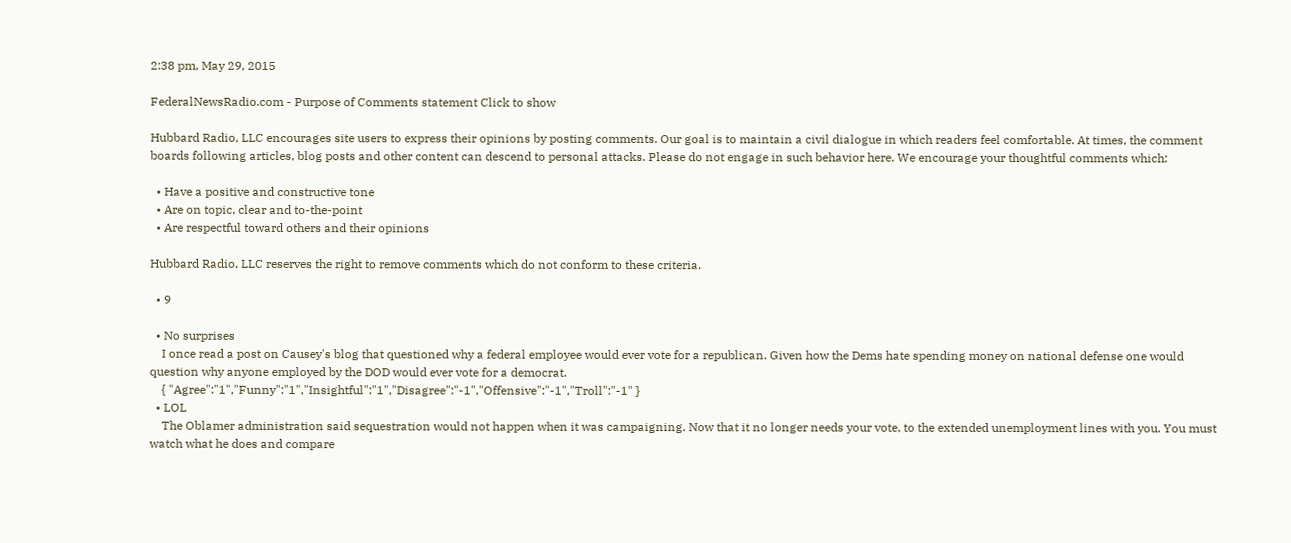2:38 pm, May 29, 2015

FederalNewsRadio.com - Purpose of Comments statement Click to show

Hubbard Radio, LLC encourages site users to express their opinions by posting comments. Our goal is to maintain a civil dialogue in which readers feel comfortable. At times, the comment boards following articles, blog posts and other content can descend to personal attacks. Please do not engage in such behavior here. We encourage your thoughtful comments which:

  • Have a positive and constructive tone
  • Are on topic, clear and to-the-point
  • Are respectful toward others and their opinions

Hubbard Radio, LLC reserves the right to remove comments which do not conform to these criteria.

  • 9

  • No surprises
    I once read a post on Causey's blog that questioned why a federal employee would ever vote for a republican. Given how the Dems hate spending money on national defense one would question why anyone employed by the DOD would ever vote for a democrat.
    { "Agree":"1","Funny":"1","Insightful":"1","Disagree":"-1","Offensive":"-1","Troll":"-1" }
  • LOL
    The Oblamer administration said sequestration would not happen when it was campaigning. Now that it no longer needs your vote, to the extended unemployment lines with you. You must watch what he does and compare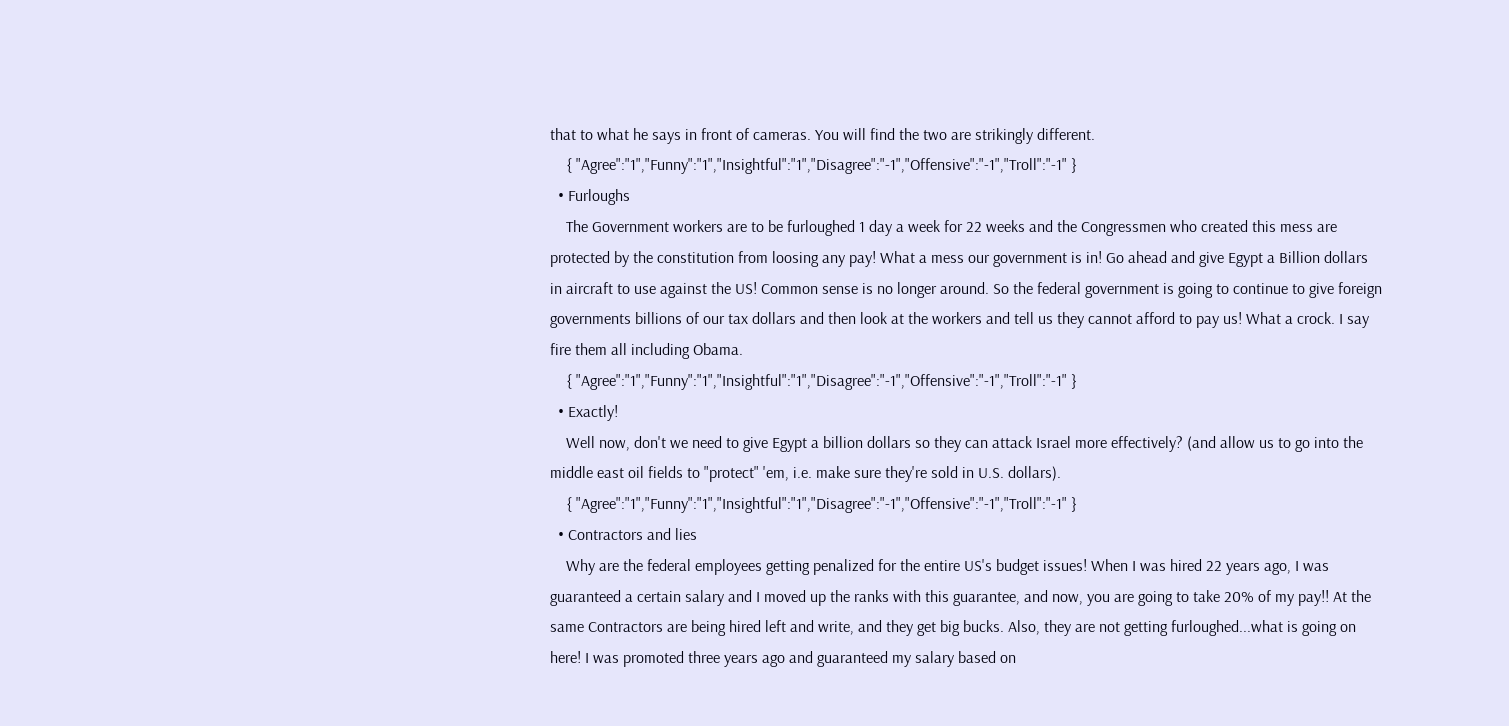that to what he says in front of cameras. You will find the two are strikingly different.
    { "Agree":"1","Funny":"1","Insightful":"1","Disagree":"-1","Offensive":"-1","Troll":"-1" }
  • Furloughs
    The Government workers are to be furloughed 1 day a week for 22 weeks and the Congressmen who created this mess are protected by the constitution from loosing any pay! What a mess our government is in! Go ahead and give Egypt a Billion dollars in aircraft to use against the US! Common sense is no longer around. So the federal government is going to continue to give foreign governments billions of our tax dollars and then look at the workers and tell us they cannot afford to pay us! What a crock. I say fire them all including Obama.
    { "Agree":"1","Funny":"1","Insightful":"1","Disagree":"-1","Offensive":"-1","Troll":"-1" }
  • Exactly!
    Well now, don't we need to give Egypt a billion dollars so they can attack Israel more effectively? (and allow us to go into the middle east oil fields to "protect" 'em, i.e. make sure they're sold in U.S. dollars).
    { "Agree":"1","Funny":"1","Insightful":"1","Disagree":"-1","Offensive":"-1","Troll":"-1" }
  • Contractors and lies
    Why are the federal employees getting penalized for the entire US's budget issues! When I was hired 22 years ago, I was guaranteed a certain salary and I moved up the ranks with this guarantee, and now, you are going to take 20% of my pay!! At the same Contractors are being hired left and write, and they get big bucks. Also, they are not getting furloughed...what is going on here! I was promoted three years ago and guaranteed my salary based on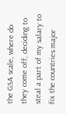the GSA scale, where do they come off, deciding to steal a part of my salary to fix the countries major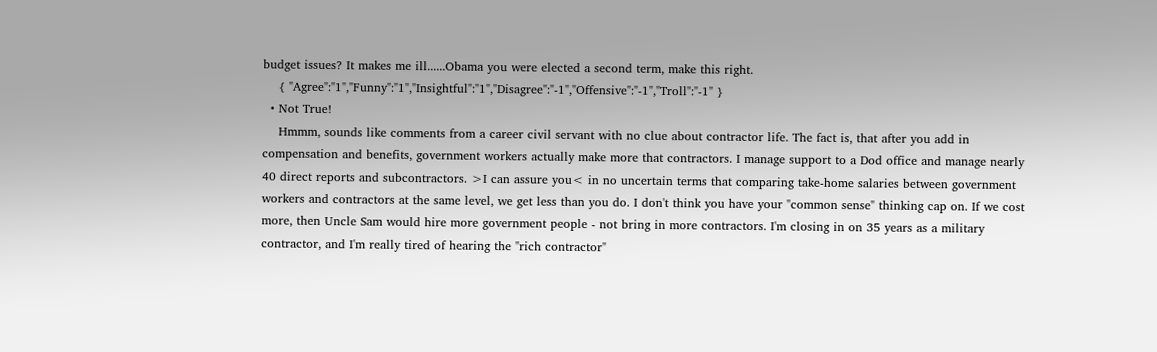budget issues? It makes me ill......Obama you were elected a second term, make this right.
    { "Agree":"1","Funny":"1","Insightful":"1","Disagree":"-1","Offensive":"-1","Troll":"-1" }
  • Not True!
    Hmmm, sounds like comments from a career civil servant with no clue about contractor life. The fact is, that after you add in compensation and benefits, government workers actually make more that contractors. I manage support to a Dod office and manage nearly 40 direct reports and subcontractors. >I can assure you< in no uncertain terms that comparing take-home salaries between government workers and contractors at the same level, we get less than you do. I don't think you have your "common sense" thinking cap on. If we cost more, then Uncle Sam would hire more government people - not bring in more contractors. I'm closing in on 35 years as a military contractor, and I'm really tired of hearing the "rich contractor"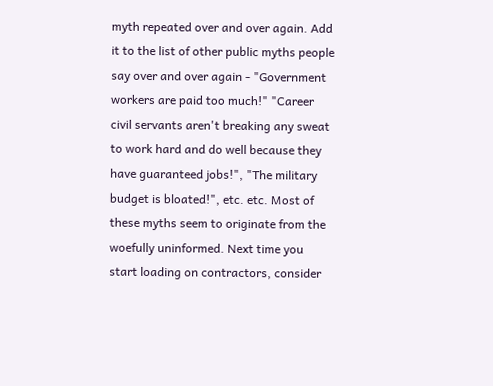myth repeated over and over again. Add it to the list of other public myths people say over and over again - "Government workers are paid too much!" "Career civil servants aren't breaking any sweat to work hard and do well because they have guaranteed jobs!", "The military budget is bloated!", etc. etc. Most of these myths seem to originate from the woefully uninformed. Next time you start loading on contractors, consider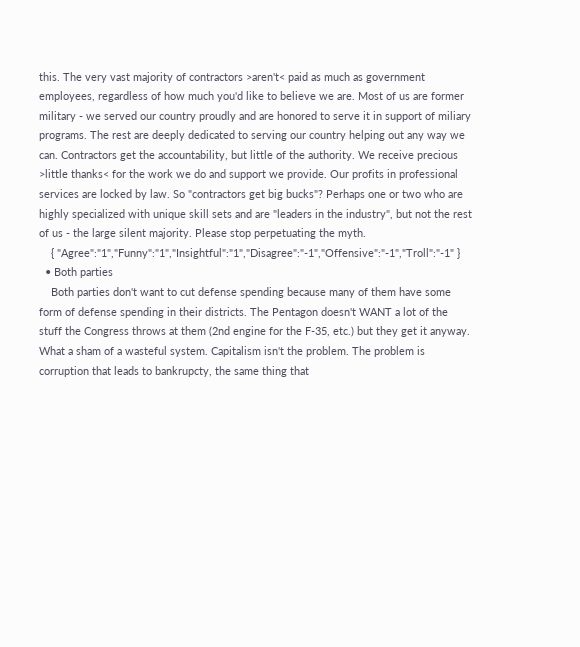this. The very vast majority of contractors >aren't< paid as much as government employees, regardless of how much you'd like to believe we are. Most of us are former military - we served our country proudly and are honored to serve it in support of miliary programs. The rest are deeply dedicated to serving our country helping out any way we can. Contractors get the accountability, but little of the authority. We receive precious >little thanks< for the work we do and support we provide. Our profits in professional services are locked by law. So "contractors get big bucks"? Perhaps one or two who are highly specialized with unique skill sets and are "leaders in the industry", but not the rest of us - the large silent majority. Please stop perpetuating the myth.
    { "Agree":"1","Funny":"1","Insightful":"1","Disagree":"-1","Offensive":"-1","Troll":"-1" }
  • Both parties
    Both parties don't want to cut defense spending because many of them have some form of defense spending in their districts. The Pentagon doesn't WANT a lot of the stuff the Congress throws at them (2nd engine for the F-35, etc.) but they get it anyway. What a sham of a wasteful system. Capitalism isn't the problem. The problem is corruption that leads to bankrupcty, the same thing that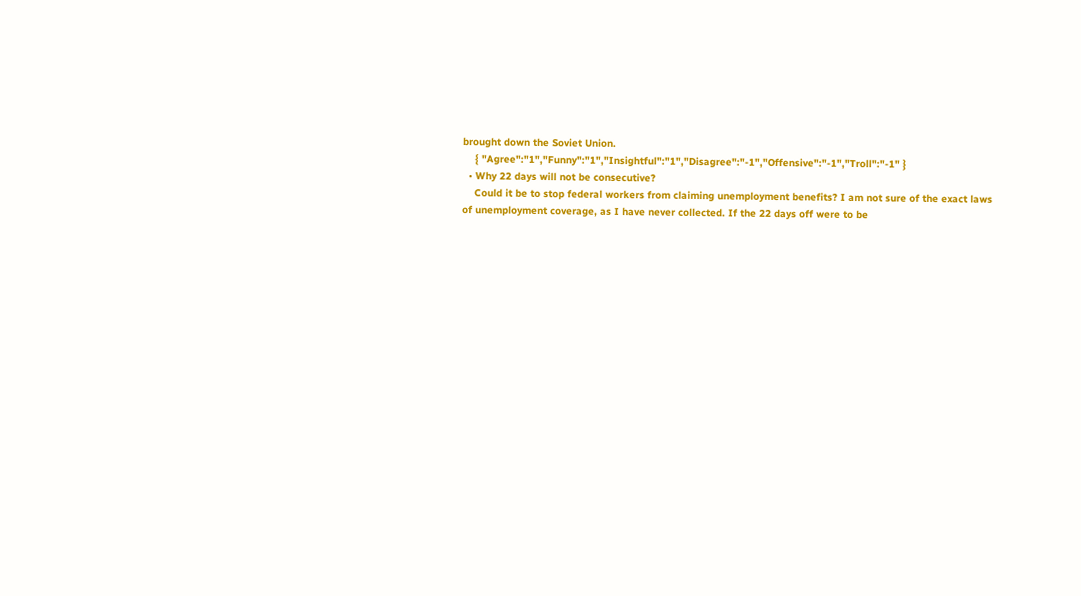brought down the Soviet Union.
    { "Agree":"1","Funny":"1","Insightful":"1","Disagree":"-1","Offensive":"-1","Troll":"-1" }
  • Why 22 days will not be consecutive?
    Could it be to stop federal workers from claiming unemployment benefits? I am not sure of the exact laws of unemployment coverage, as I have never collected. If the 22 days off were to be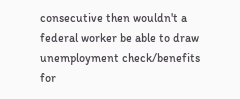consecutive then wouldn't a federal worker be able to draw unemployment check/benefits for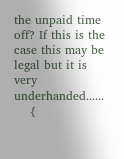the unpaid time off? If this is the case this may be legal but it is very underhanded......
    {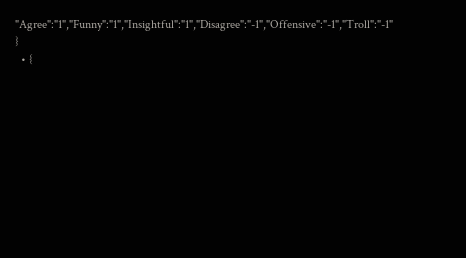"Agree":"1","Funny":"1","Insightful":"1","Disagree":"-1","Offensive":"-1","Troll":"-1" }
  • {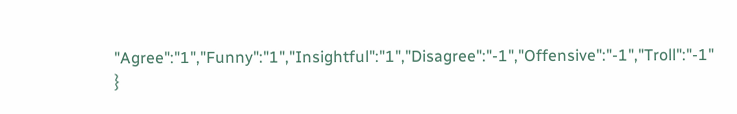"Agree":"1","Funny":"1","Insightful":"1","Disagree":"-1","Offensive":"-1","Troll":"-1" }